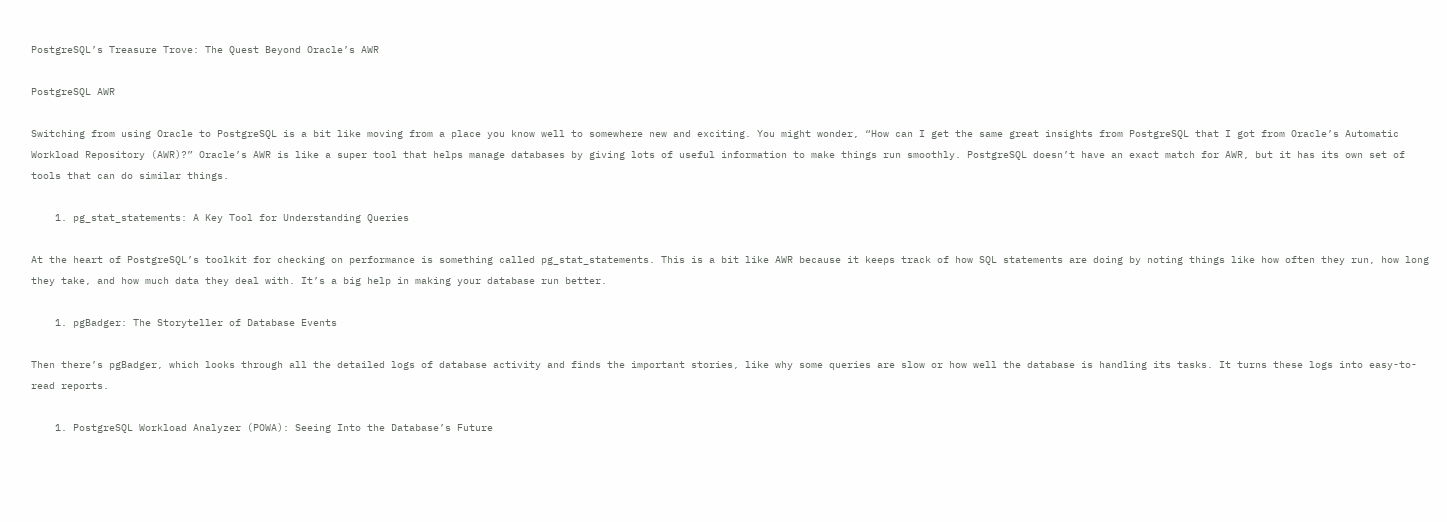PostgreSQL’s Treasure Trove: The Quest Beyond Oracle’s AWR

PostgreSQL AWR

Switching from using Oracle to PostgreSQL is a bit like moving from a place you know well to somewhere new and exciting. You might wonder, “How can I get the same great insights from PostgreSQL that I got from Oracle’s Automatic Workload Repository (AWR)?” Oracle’s AWR is like a super tool that helps manage databases by giving lots of useful information to make things run smoothly. PostgreSQL doesn’t have an exact match for AWR, but it has its own set of tools that can do similar things.

    1. pg_stat_statements: A Key Tool for Understanding Queries

At the heart of PostgreSQL’s toolkit for checking on performance is something called pg_stat_statements. This is a bit like AWR because it keeps track of how SQL statements are doing by noting things like how often they run, how long they take, and how much data they deal with. It’s a big help in making your database run better.

    1. pgBadger: The Storyteller of Database Events

Then there’s pgBadger, which looks through all the detailed logs of database activity and finds the important stories, like why some queries are slow or how well the database is handling its tasks. It turns these logs into easy-to-read reports.

    1. PostgreSQL Workload Analyzer (POWA): Seeing Into the Database’s Future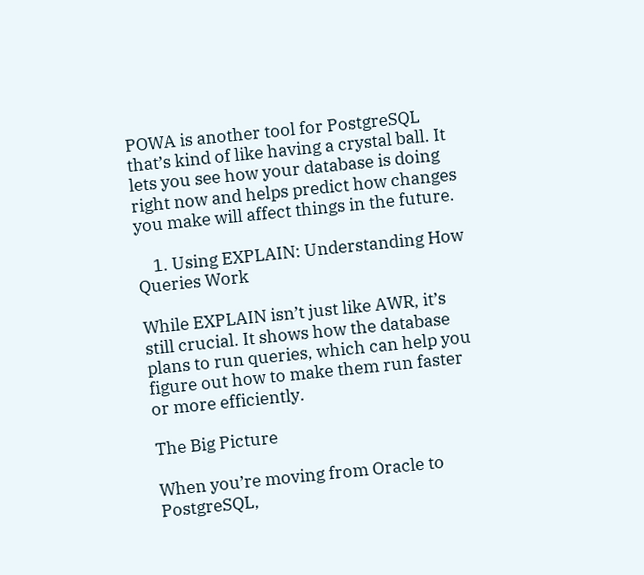POWA is another tool for PostgreSQL that’s kind of like having a crystal ball. It lets you see how your database is doing right now and helps predict how changes you make will affect things in the future.

    1. Using EXPLAIN: Understanding How Queries Work

While EXPLAIN isn’t just like AWR, it’s still crucial. It shows how the database plans to run queries, which can help you figure out how to make them run faster or more efficiently.

The Big Picture

When you’re moving from Oracle to PostgreSQL,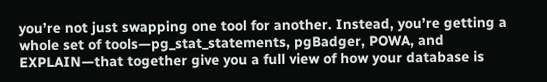you’re not just swapping one tool for another. Instead, you’re getting a whole set of tools—pg_stat_statements, pgBadger, POWA, and EXPLAIN—that together give you a full view of how your database is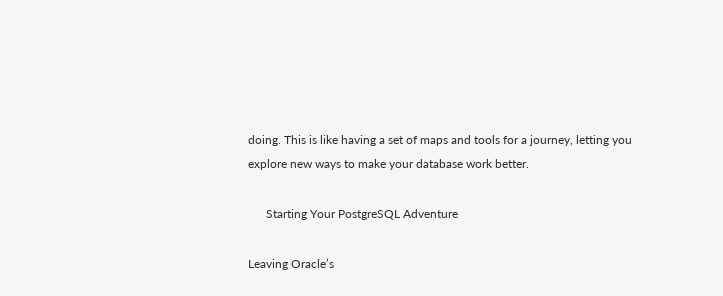doing. This is like having a set of maps and tools for a journey, letting you explore new ways to make your database work better.

      Starting Your PostgreSQL Adventure

Leaving Oracle’s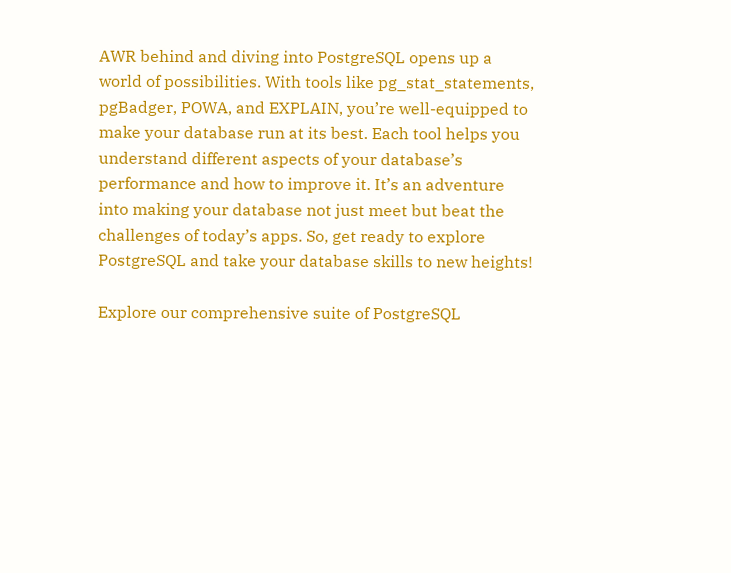AWR behind and diving into PostgreSQL opens up a world of possibilities. With tools like pg_stat_statements, pgBadger, POWA, and EXPLAIN, you’re well-equipped to make your database run at its best. Each tool helps you understand different aspects of your database’s performance and how to improve it. It’s an adventure into making your database not just meet but beat the challenges of today’s apps. So, get ready to explore PostgreSQL and take your database skills to new heights!

Explore our comprehensive suite of PostgreSQL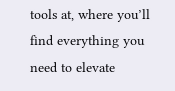tools at, where you’ll find everything you need to elevate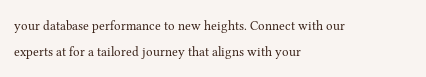your database performance to new heights. Connect with our experts at for a tailored journey that aligns with your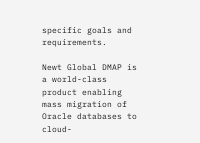specific goals and requirements.

Newt Global DMAP is a world-class product enabling mass migration of Oracle databases to cloud-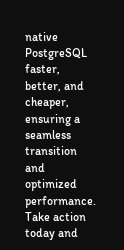native PostgreSQL faster, better, and cheaper, ensuring a seamless transition and optimized performance. Take action today and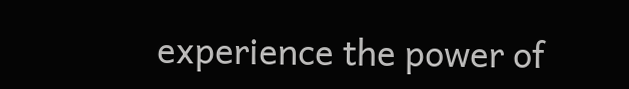experience the power of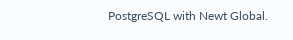PostgreSQL with Newt Global.